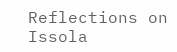Reflections on Issola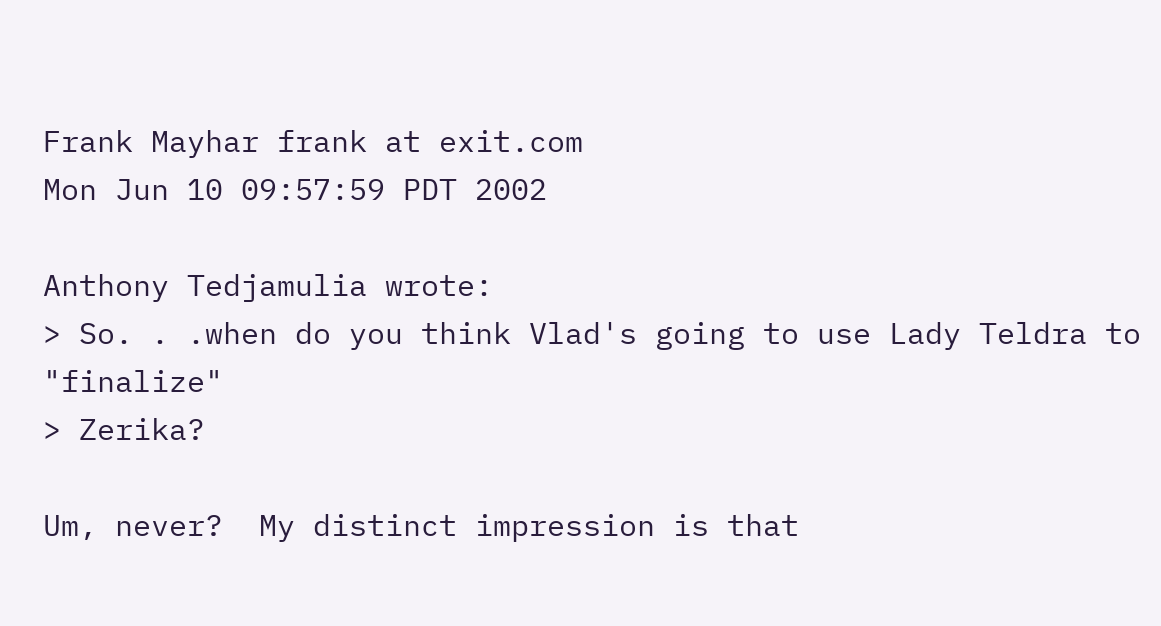Frank Mayhar frank at exit.com
Mon Jun 10 09:57:59 PDT 2002

Anthony Tedjamulia wrote:
> So. . .when do you think Vlad's going to use Lady Teldra to "finalize"
> Zerika?

Um, never?  My distinct impression is that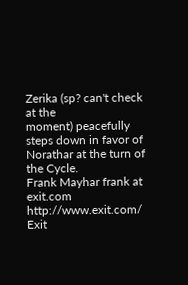Zerika (sp? can't check at the
moment) peacefully steps down in favor of Norathar at the turn of the Cycle.
Frank Mayhar frank at exit.com  http://www.exit.com/
Exit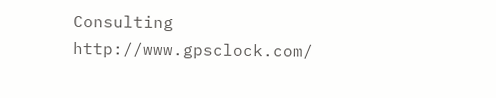Consulting                 http://www.gpsclock.com/